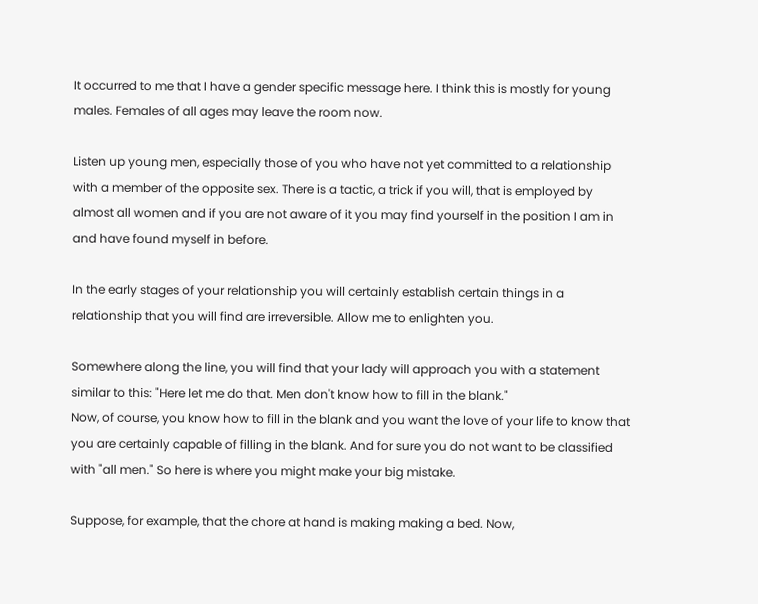It occurred to me that I have a gender specific message here. I think this is mostly for young males. Females of all ages may leave the room now.

Listen up young men, especially those of you who have not yet committed to a relationship with a member of the opposite sex. There is a tactic, a trick if you will, that is employed by almost all women and if you are not aware of it you may find yourself in the position I am in and have found myself in before.

In the early stages of your relationship you will certainly establish certain things in a relationship that you will find are irreversible. Allow me to enlighten you.

Somewhere along the line, you will find that your lady will approach you with a statement similar to this: "Here let me do that. Men don't know how to fill in the blank."
Now, of course, you know how to fill in the blank and you want the love of your life to know that you are certainly capable of filling in the blank. And for sure you do not want to be classified with "all men." So here is where you might make your big mistake.

Suppose, for example, that the chore at hand is making making a bed. Now,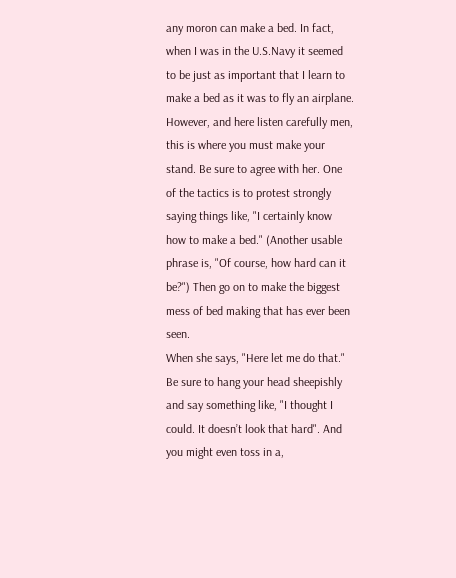any moron can make a bed. In fact, when I was in the U.S.Navy it seemed to be just as important that I learn to make a bed as it was to fly an airplane. However, and here listen carefully men, this is where you must make your stand. Be sure to agree with her. One of the tactics is to protest strongly saying things like, "I certainly know how to make a bed." (Another usable phrase is, "Of course, how hard can it be?") Then go on to make the biggest mess of bed making that has ever been seen.
When she says, "Here let me do that." Be sure to hang your head sheepishly and say something like, "I thought I could. It doesn’t look that hard". And you might even toss in a,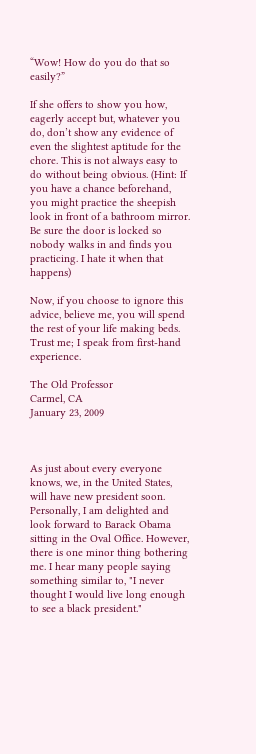“Wow! How do you do that so easily?”

If she offers to show you how, eagerly accept but, whatever you do, don’t show any evidence of even the slightest aptitude for the chore. This is not always easy to do without being obvious. (Hint: If you have a chance beforehand, you might practice the sheepish look in front of a bathroom mirror. Be sure the door is locked so nobody walks in and finds you practicing. I hate it when that happens)

Now, if you choose to ignore this advice, believe me, you will spend the rest of your life making beds. Trust me; I speak from first-hand experience.

The Old Professor
Carmel, CA
January 23, 2009



As just about every everyone knows, we, in the United States, will have new president soon. Personally, I am delighted and look forward to Barack Obama sitting in the Oval Office. However, there is one minor thing bothering me. I hear many people saying something similar to, "I never thought I would live long enough to see a black president."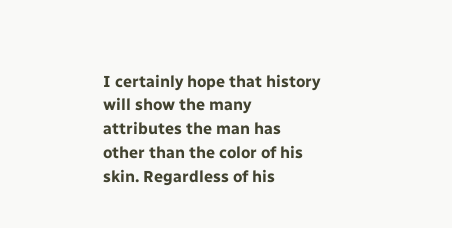I certainly hope that history will show the many attributes the man has other than the color of his skin. Regardless of his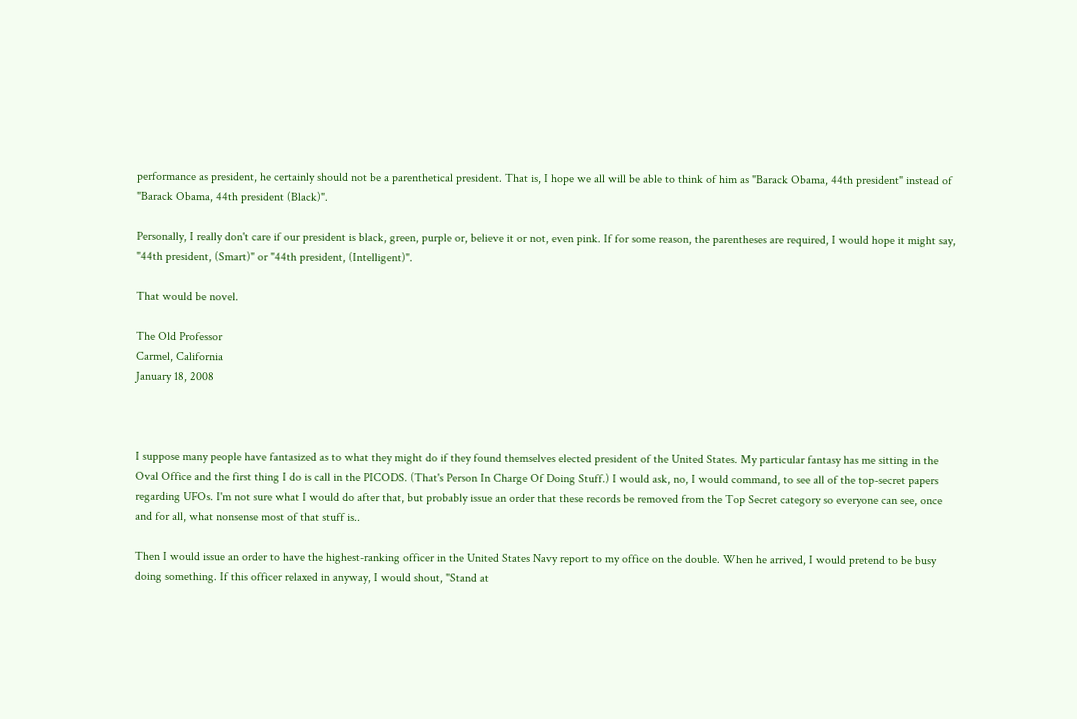performance as president, he certainly should not be a parenthetical president. That is, I hope we all will be able to think of him as "Barack Obama, 44th president" instead of "Barack Obama, 44th president (Black)".

Personally, I really don't care if our president is black, green, purple or, believe it or not, even pink. If for some reason, the parentheses are required, I would hope it might say, "44th president, (Smart)" or "44th president, (Intelligent)".

That would be novel.

The Old Professor
Carmel, California
January 18, 2008



I suppose many people have fantasized as to what they might do if they found themselves elected president of the United States. My particular fantasy has me sitting in the Oval Office and the first thing I do is call in the PICODS. (That's Person In Charge Of Doing Stuff.) I would ask, no, I would command, to see all of the top-secret papers regarding UFOs. I'm not sure what I would do after that, but probably issue an order that these records be removed from the Top Secret category so everyone can see, once and for all, what nonsense most of that stuff is..

Then I would issue an order to have the highest-ranking officer in the United States Navy report to my office on the double. When he arrived, I would pretend to be busy doing something. If this officer relaxed in anyway, I would shout, "Stand at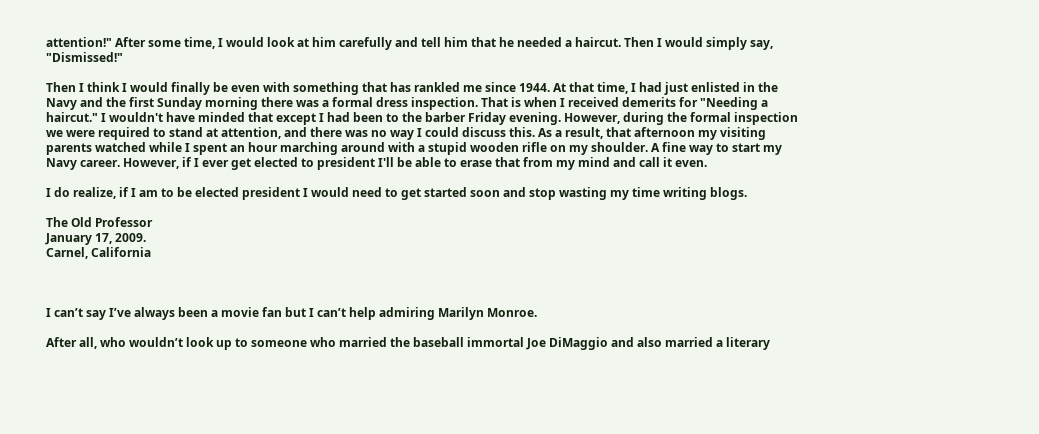attention!" After some time, I would look at him carefully and tell him that he needed a haircut. Then I would simply say, "Dismissed!"

Then I think I would finally be even with something that has rankled me since 1944. At that time, I had just enlisted in the Navy and the first Sunday morning there was a formal dress inspection. That is when I received demerits for "Needing a haircut." I wouldn't have minded that except I had been to the barber Friday evening. However, during the formal inspection we were required to stand at attention, and there was no way I could discuss this. As a result, that afternoon my visiting parents watched while I spent an hour marching around with a stupid wooden rifle on my shoulder. A fine way to start my Navy career. However, if I ever get elected to president I'll be able to erase that from my mind and call it even.

I do realize, if I am to be elected president I would need to get started soon and stop wasting my time writing blogs.

The Old Professor
January 17, 2009.
Carnel, California



I can’t say I’ve always been a movie fan but I can’t help admiring Marilyn Monroe.

After all, who wouldn’t look up to someone who married the baseball immortal Joe DiMaggio and also married a literary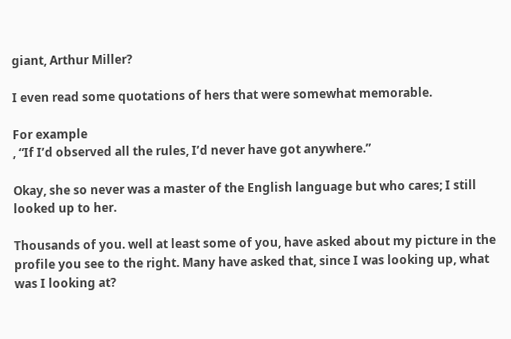giant, Arthur Miller?

I even read some quotations of hers that were somewhat memorable.

For example
, “If I’d observed all the rules, I’d never have got anywhere.”

Okay, she so never was a master of the English language but who cares; I still looked up to her.

Thousands of you. well at least some of you, have asked about my picture in the profile you see to the right. Many have asked that, since I was looking up, what was I looking at?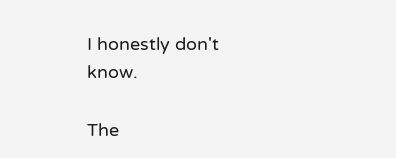I honestly don't know.

The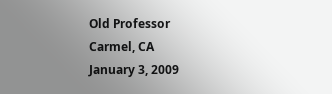Old Professor
Carmel, CA
January 3, 2009